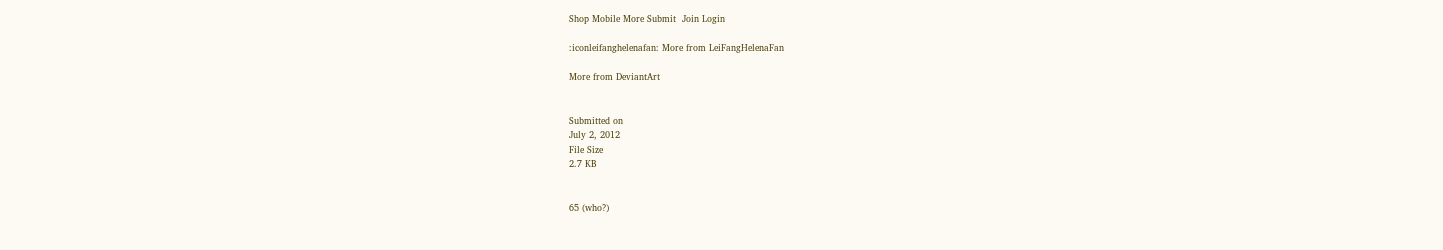Shop Mobile More Submit  Join Login

:iconleifanghelenafan: More from LeiFangHelenaFan

More from DeviantArt


Submitted on
July 2, 2012
File Size
2.7 KB


65 (who?)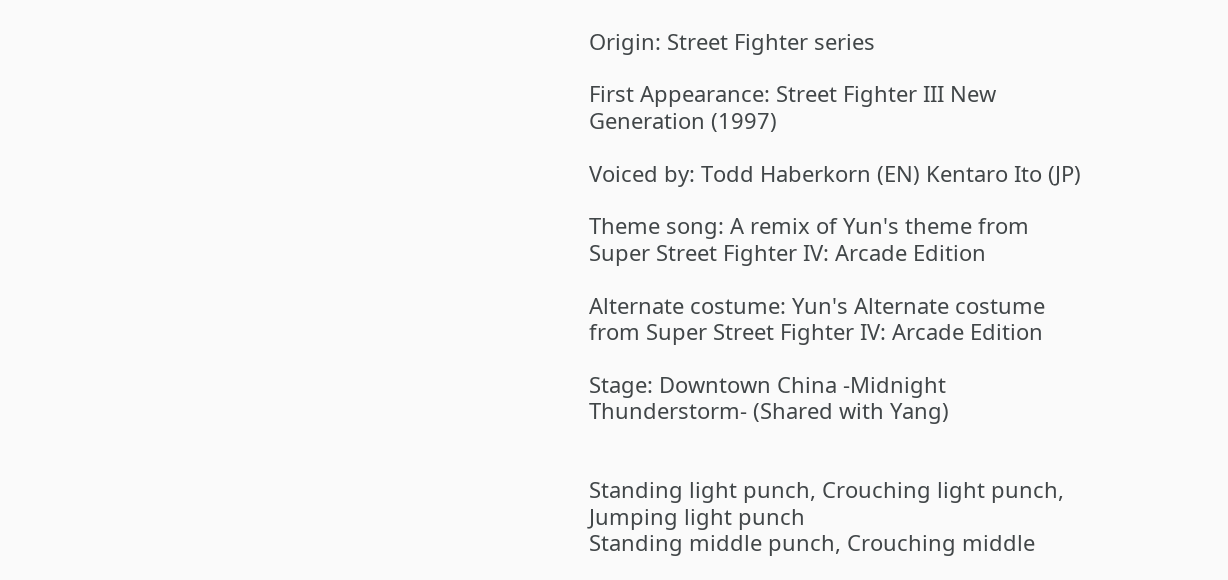Origin: Street Fighter series

First Appearance: Street Fighter III New Generation (1997)

Voiced by: Todd Haberkorn (EN) Kentaro Ito (JP)

Theme song: A remix of Yun's theme from Super Street Fighter IV: Arcade Edition

Alternate costume: Yun's Alternate costume from Super Street Fighter IV: Arcade Edition

Stage: Downtown China -Midnight Thunderstorm- (Shared with Yang)


Standing light punch, Crouching light punch, Jumping light punch
Standing middle punch, Crouching middle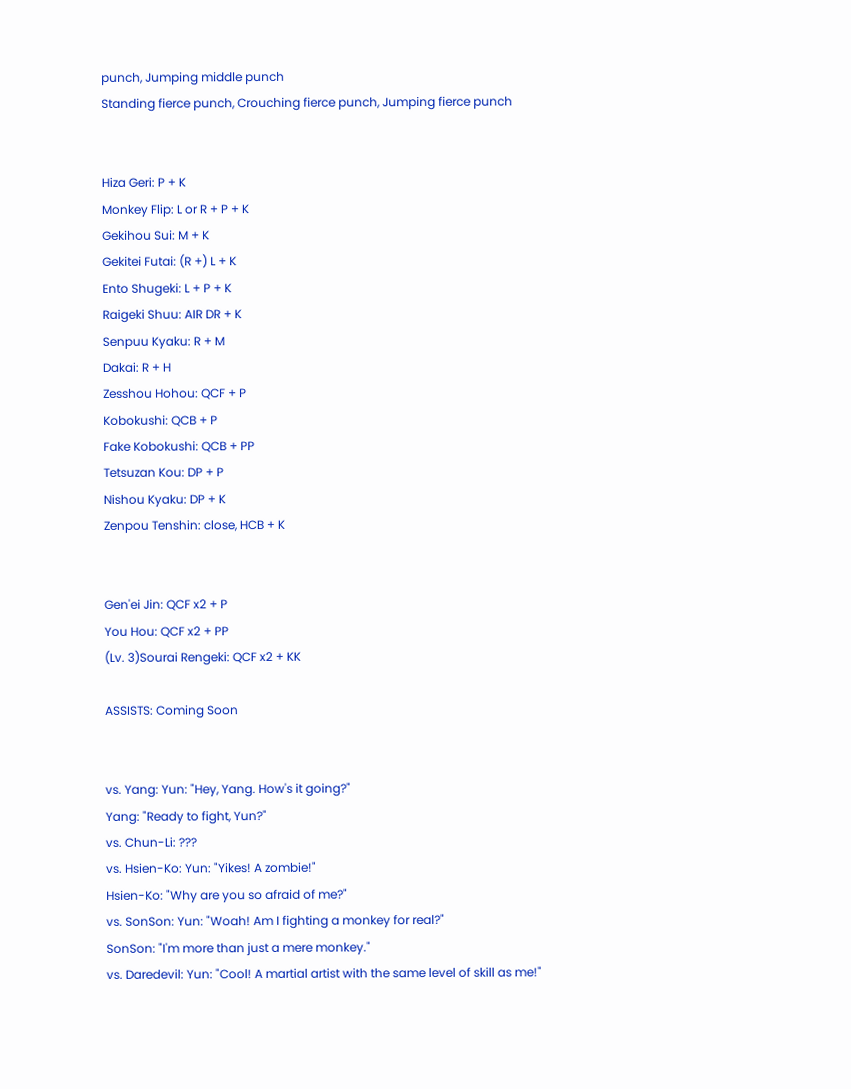punch, Jumping middle punch
Standing fierce punch, Crouching fierce punch, Jumping fierce punch


Hiza Geri: P + K
Monkey Flip: L or R + P + K
Gekihou Sui: M + K
Gekitei Futai: (R +) L + K
Ento Shugeki: L + P + K
Raigeki Shuu: AIR DR + K
Senpuu Kyaku: R + M
Dakai: R + H
Zesshou Hohou: QCF + P
Kobokushi: QCB + P
Fake Kobokushi: QCB + PP
Tetsuzan Kou: DP + P
Nishou Kyaku: DP + K
Zenpou Tenshin: close, HCB + K


Gen'ei Jin: QCF x2 + P
You Hou: QCF x2 + PP
(Lv. 3)Sourai Rengeki: QCF x2 + KK

ASSISTS: Coming Soon


vs. Yang: Yun: "Hey, Yang. How's it going?"
Yang: "Ready to fight, Yun?"
vs. Chun-Li: ???
vs. Hsien-Ko: Yun: "Yikes! A zombie!"
Hsien-Ko: "Why are you so afraid of me?"
vs. SonSon: Yun: "Woah! Am I fighting a monkey for real?"
SonSon: "I'm more than just a mere monkey."
vs. Daredevil: Yun: "Cool! A martial artist with the same level of skill as me!"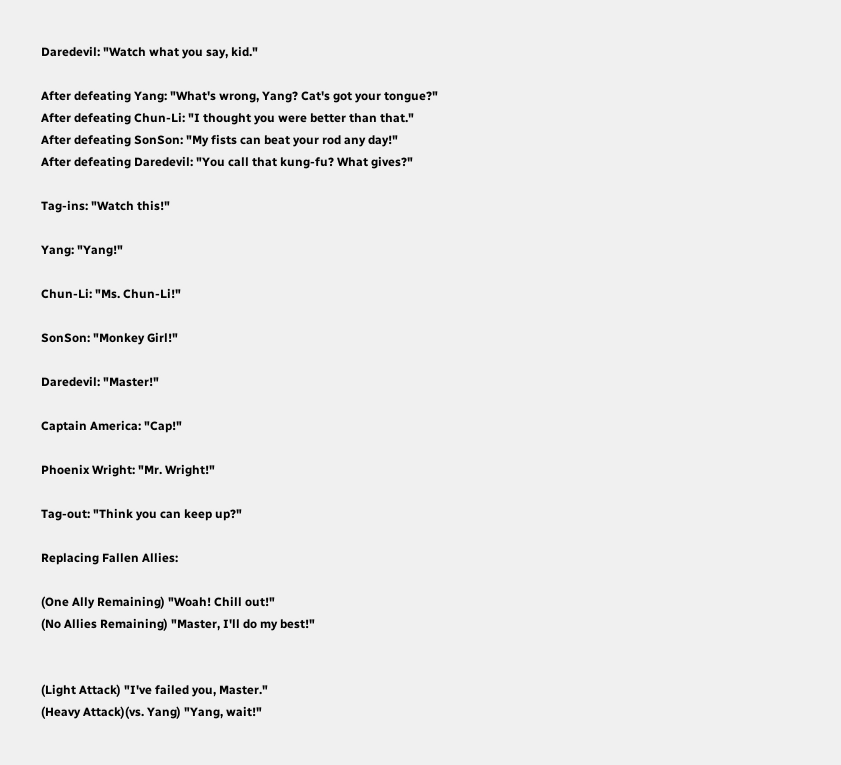Daredevil: "Watch what you say, kid."

After defeating Yang: "What's wrong, Yang? Cat's got your tongue?"
After defeating Chun-Li: "I thought you were better than that."
After defeating SonSon: "My fists can beat your rod any day!"
After defeating Daredevil: "You call that kung-fu? What gives?"

Tag-ins: "Watch this!"

Yang: "Yang!"

Chun-Li: "Ms. Chun-Li!"

SonSon: "Monkey Girl!"

Daredevil: "Master!"

Captain America: "Cap!"

Phoenix Wright: "Mr. Wright!"

Tag-out: "Think you can keep up?"

Replacing Fallen Allies:

(One Ally Remaining) "Woah! Chill out!"
(No Allies Remaining) "Master, I'll do my best!"


(Light Attack) "I've failed you, Master."
(Heavy Attack)(vs. Yang) "Yang, wait!"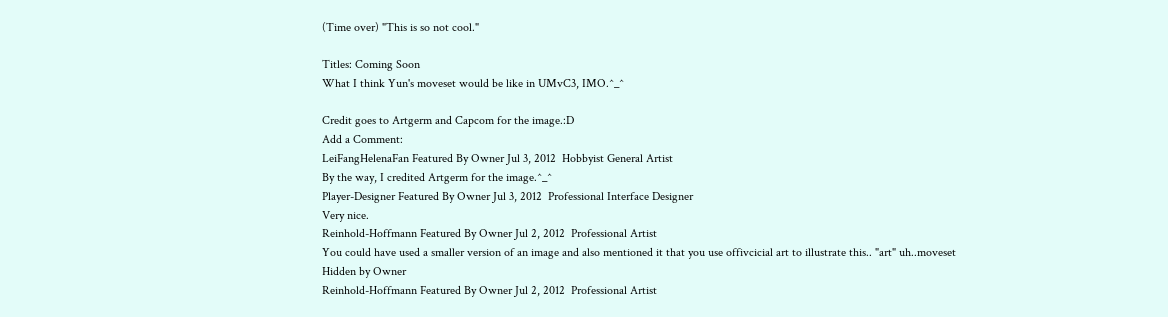(Time over) "This is so not cool."

Titles: Coming Soon
What I think Yun's moveset would be like in UMvC3, IMO.^_^

Credit goes to Artgerm and Capcom for the image.:D
Add a Comment:
LeiFangHelenaFan Featured By Owner Jul 3, 2012  Hobbyist General Artist
By the way, I credited Artgerm for the image.^_^
Player-Designer Featured By Owner Jul 3, 2012  Professional Interface Designer
Very nice.
Reinhold-Hoffmann Featured By Owner Jul 2, 2012  Professional Artist
You could have used a smaller version of an image and also mentioned it that you use offivcicial art to illustrate this.. "art" uh..moveset
Hidden by Owner
Reinhold-Hoffmann Featured By Owner Jul 2, 2012  Professional Artist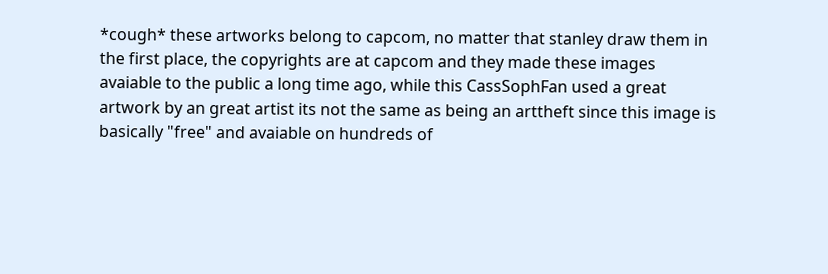*cough* these artworks belong to capcom, no matter that stanley draw them in the first place, the copyrights are at capcom and they made these images avaiable to the public a long time ago, while this CassSophFan used a great artwork by an great artist its not the same as being an arttheft since this image is basically "free" and avaiable on hundreds of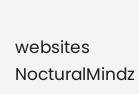websites
NocturalMindz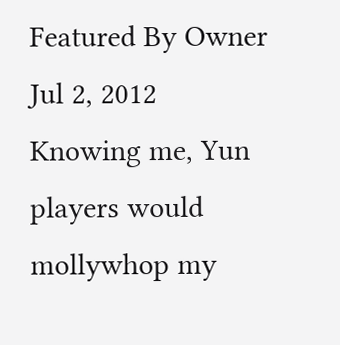Featured By Owner Jul 2, 2012
Knowing me, Yun players would mollywhop my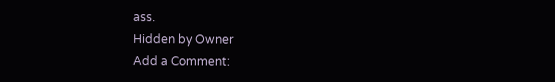ass.
Hidden by Owner
Add a Comment: